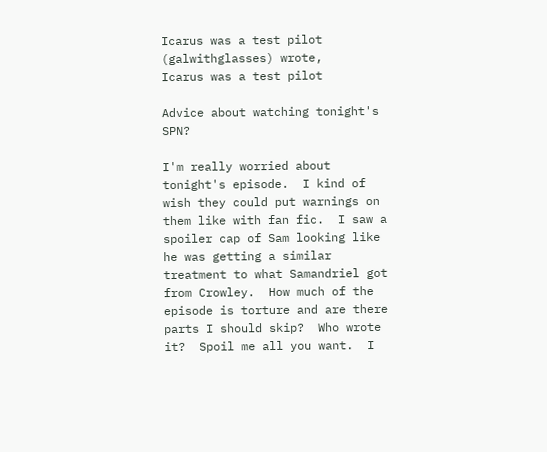Icarus was a test pilot (galwithglasses) wrote,
Icarus was a test pilot

Advice about watching tonight's SPN?

I'm really worried about tonight's episode.  I kind of wish they could put warnings on them like with fan fic.  I saw a spoiler cap of Sam looking like he was getting a similar treatment to what Samandriel got from Crowley.  How much of the episode is torture and are there parts I should skip?  Who wrote it?  Spoil me all you want.  I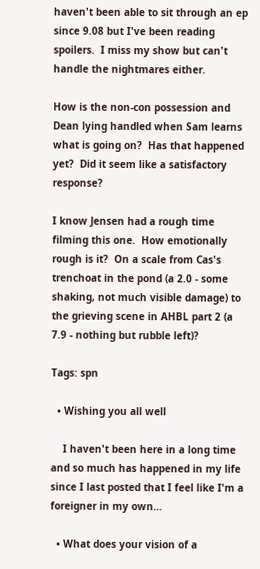haven't been able to sit through an ep since 9.08 but I've been reading spoilers.  I miss my show but can't handle the nightmares either.

How is the non-con possession and Dean lying handled when Sam learns what is going on?  Has that happened yet?  Did it seem like a satisfactory response?

I know Jensen had a rough time filming this one.  How emotionally rough is it?  On a scale from Cas's trenchoat in the pond (a 2.0 - some shaking, not much visible damage) to the grieving scene in AHBL part 2 (a 7.9 - nothing but rubble left)?

Tags: spn

  • Wishing you all well

    I haven't been here in a long time and so much has happened in my life since I last posted that I feel like I'm a foreigner in my own…

  • What does your vision of a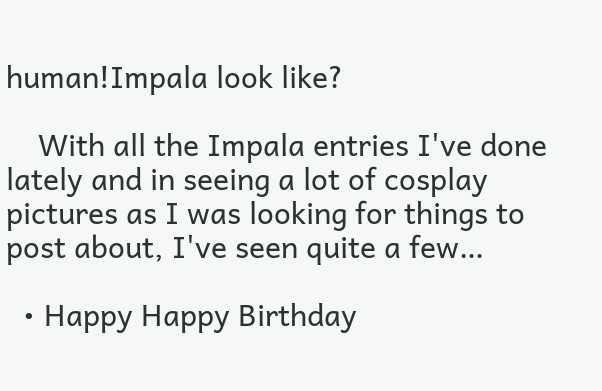human!Impala look like?

    With all the Impala entries I've done lately and in seeing a lot of cosplay pictures as I was looking for things to post about, I've seen quite a few…

  • Happy Happy Birthday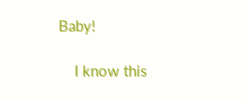Baby!

    I know this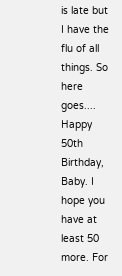is late but I have the flu of all things. So here goes.... Happy 50th Birthday, Baby. I hope you have at least 50 more. For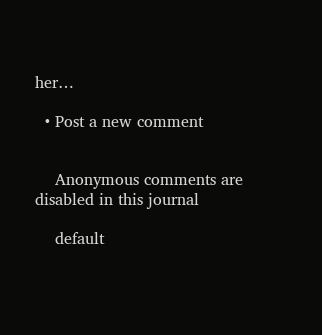her…

  • Post a new comment


    Anonymous comments are disabled in this journal

    default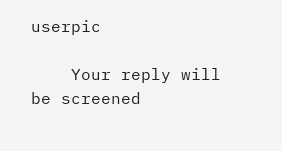userpic

    Your reply will be screened